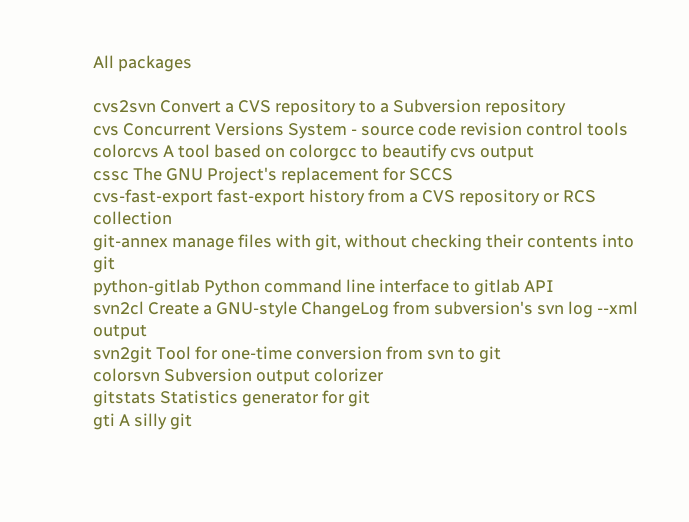All packages

cvs2svn Convert a CVS repository to a Subversion repository
cvs Concurrent Versions System - source code revision control tools
colorcvs A tool based on colorgcc to beautify cvs output
cssc The GNU Project's replacement for SCCS
cvs-fast-export fast-export history from a CVS repository or RCS collection
git-annex manage files with git, without checking their contents into git
python-gitlab Python command line interface to gitlab API
svn2cl Create a GNU-style ChangeLog from subversion's svn log --xml output
svn2git Tool for one-time conversion from svn to git
colorsvn Subversion output colorizer
gitstats Statistics generator for git
gti A silly git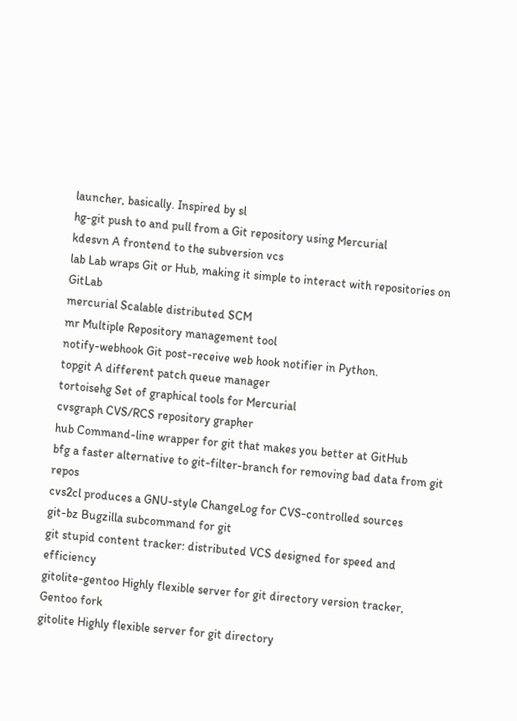launcher, basically. Inspired by sl
hg-git push to and pull from a Git repository using Mercurial
kdesvn A frontend to the subversion vcs
lab Lab wraps Git or Hub, making it simple to interact with repositories on GitLab
mercurial Scalable distributed SCM
mr Multiple Repository management tool
notify-webhook Git post-receive web hook notifier in Python.
topgit A different patch queue manager
tortoisehg Set of graphical tools for Mercurial
cvsgraph CVS/RCS repository grapher
hub Command-line wrapper for git that makes you better at GitHub
bfg a faster alternative to git-filter-branch for removing bad data from git repos
cvs2cl produces a GNU-style ChangeLog for CVS-controlled sources
git-bz Bugzilla subcommand for git
git stupid content tracker: distributed VCS designed for speed and efficiency
gitolite-gentoo Highly flexible server for git directory version tracker, Gentoo fork
gitolite Highly flexible server for git directory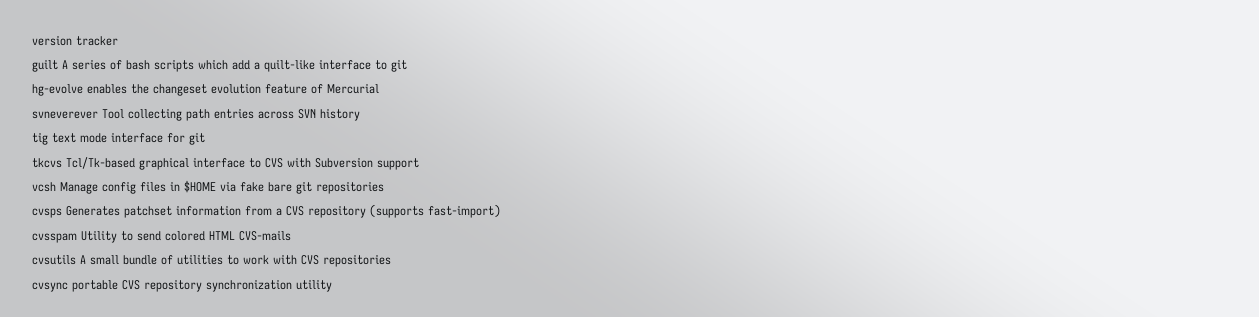version tracker
guilt A series of bash scripts which add a quilt-like interface to git
hg-evolve enables the changeset evolution feature of Mercurial
svneverever Tool collecting path entries across SVN history
tig text mode interface for git
tkcvs Tcl/Tk-based graphical interface to CVS with Subversion support
vcsh Manage config files in $HOME via fake bare git repositories
cvsps Generates patchset information from a CVS repository (supports fast-import)
cvsspam Utility to send colored HTML CVS-mails
cvsutils A small bundle of utilities to work with CVS repositories
cvsync portable CVS repository synchronization utility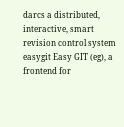darcs a distributed, interactive, smart revision control system
easygit Easy GIT (eg), a frontend for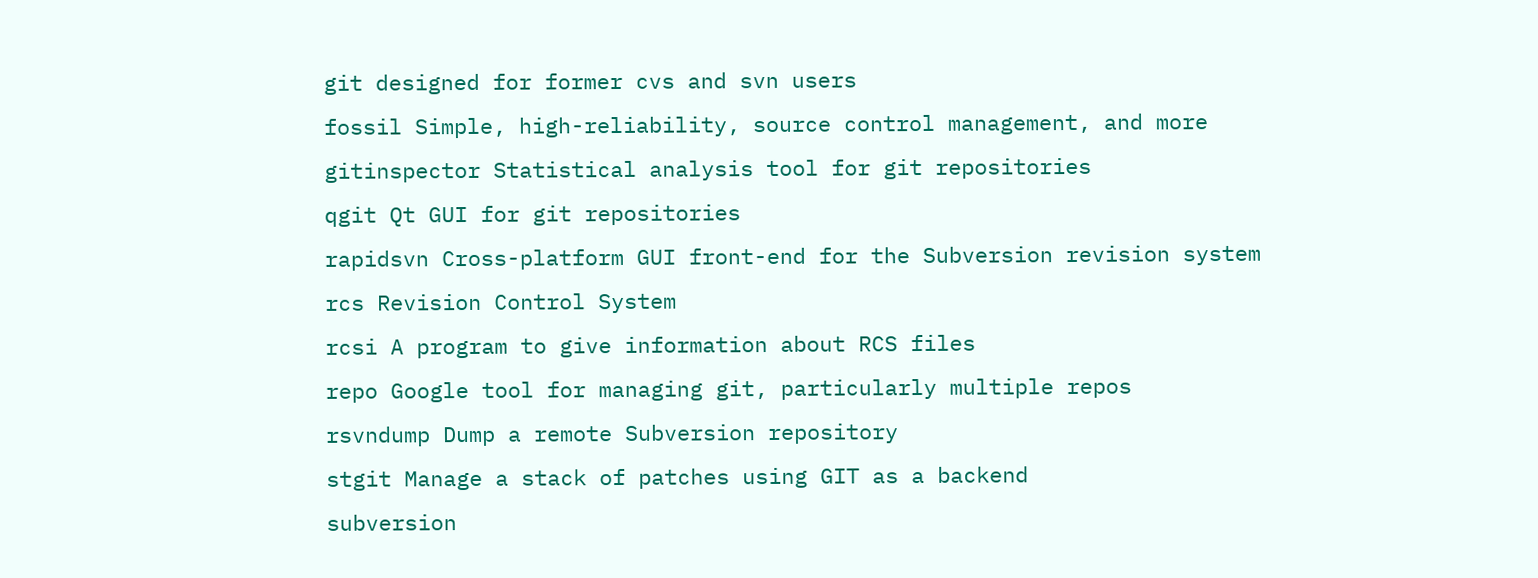git designed for former cvs and svn users
fossil Simple, high-reliability, source control management, and more
gitinspector Statistical analysis tool for git repositories
qgit Qt GUI for git repositories
rapidsvn Cross-platform GUI front-end for the Subversion revision system
rcs Revision Control System
rcsi A program to give information about RCS files
repo Google tool for managing git, particularly multiple repos
rsvndump Dump a remote Subversion repository
stgit Manage a stack of patches using GIT as a backend
subversion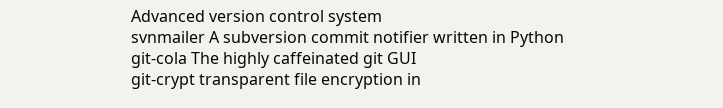Advanced version control system
svnmailer A subversion commit notifier written in Python
git-cola The highly caffeinated git GUI
git-crypt transparent file encryption in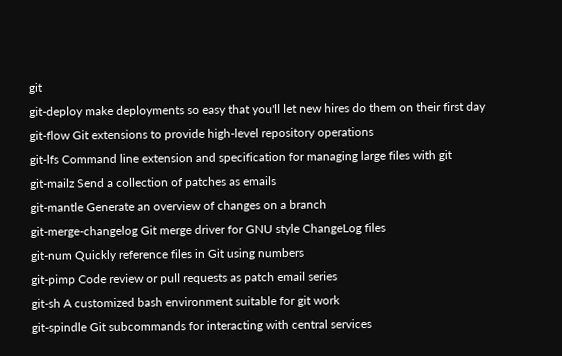git
git-deploy make deployments so easy that you'll let new hires do them on their first day
git-flow Git extensions to provide high-level repository operations
git-lfs Command line extension and specification for managing large files with git
git-mailz Send a collection of patches as emails
git-mantle Generate an overview of changes on a branch
git-merge-changelog Git merge driver for GNU style ChangeLog files
git-num Quickly reference files in Git using numbers
git-pimp Code review or pull requests as patch email series
git-sh A customized bash environment suitable for git work
git-spindle Git subcommands for interacting with central services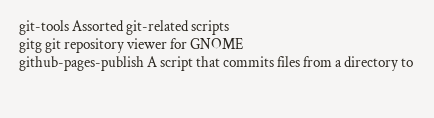git-tools Assorted git-related scripts
gitg git repository viewer for GNOME
github-pages-publish A script that commits files from a directory to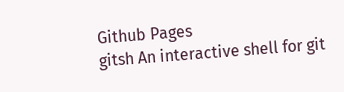Github Pages
gitsh An interactive shell for git